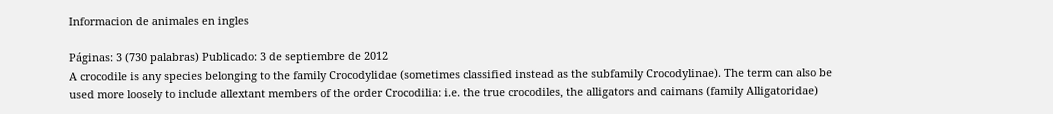Informacion de animales en ingles

Páginas: 3 (730 palabras) Publicado: 3 de septiembre de 2012
A crocodile is any species belonging to the family Crocodylidae (sometimes classified instead as the subfamily Crocodylinae). The term can also be used more loosely to include allextant members of the order Crocodilia: i.e. the true crocodiles, the alligators and caimans (family Alligatoridae)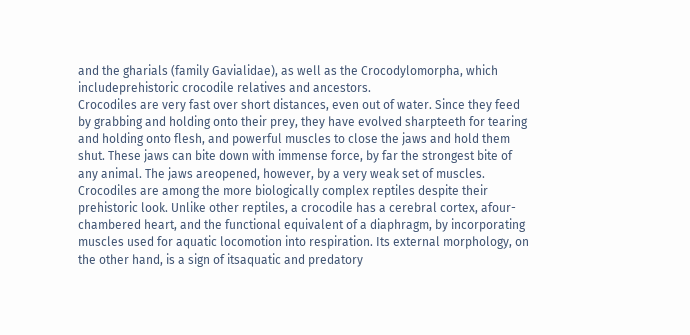and the gharials (family Gavialidae), as well as the Crocodylomorpha, which includeprehistoric crocodile relatives and ancestors.
Crocodiles are very fast over short distances, even out of water. Since they feed by grabbing and holding onto their prey, they have evolved sharpteeth for tearing and holding onto flesh, and powerful muscles to close the jaws and hold them shut. These jaws can bite down with immense force, by far the strongest bite of any animal. The jaws areopened, however, by a very weak set of muscles.
Crocodiles are among the more biologically complex reptiles despite their prehistoric look. Unlike other reptiles, a crocodile has a cerebral cortex, afour-chambered heart, and the functional equivalent of a diaphragm, by incorporating muscles used for aquatic locomotion into respiration. Its external morphology, on the other hand, is a sign of itsaquatic and predatory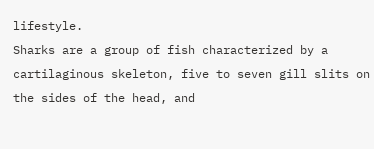lifestyle.
Sharks are a group of fish characterized by a cartilaginous skeleton, five to seven gill slits on the sides of the head, and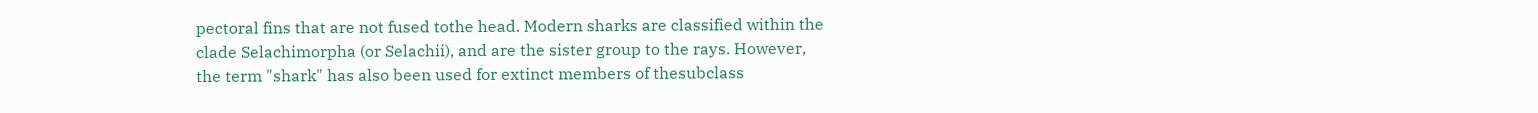pectoral fins that are not fused tothe head. Modern sharks are classified within the clade Selachimorpha (or Selachii), and are the sister group to the rays. However, the term "shark" has also been used for extinct members of thesubclass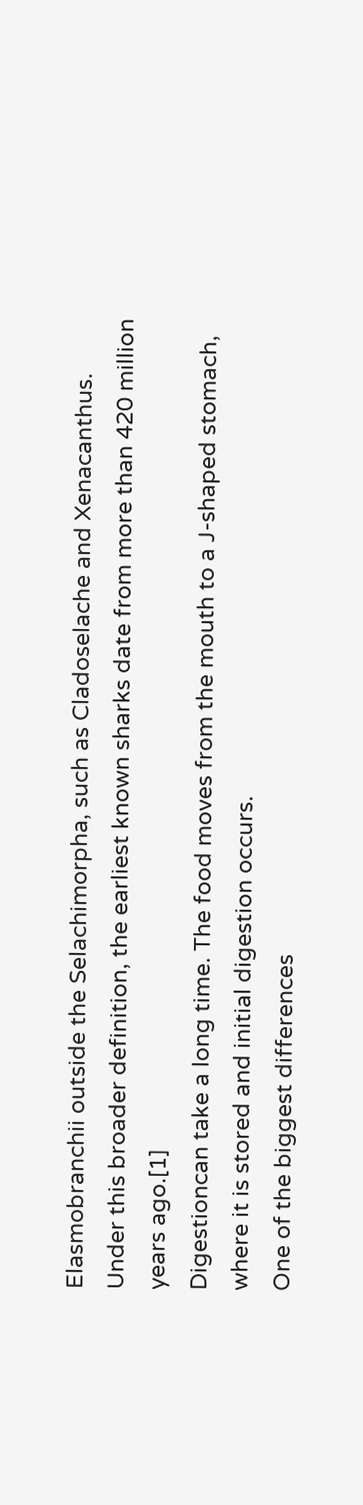Elasmobranchii outside the Selachimorpha, such as Cladoselache and Xenacanthus. Under this broader definition, the earliest known sharks date from more than 420 million years ago.[1]
Digestioncan take a long time. The food moves from the mouth to a J-shaped stomach, where it is stored and initial digestion occurs.
One of the biggest differences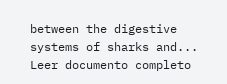between the digestive systems of sharks and...
Leer documento completo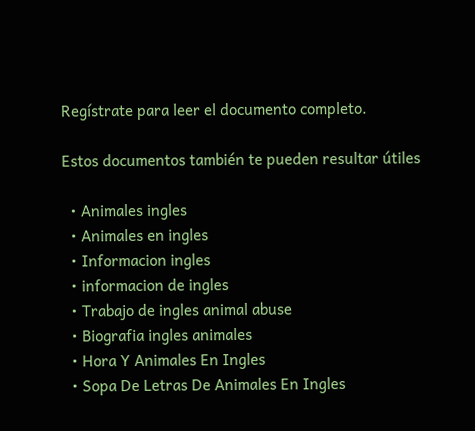Regístrate para leer el documento completo.

Estos documentos también te pueden resultar útiles

  • Animales ingles
  • Animales en ingles
  • Informacion ingles
  • informacion de ingles
  • Trabajo de ingles animal abuse
  • Biografia ingles animales
  • Hora Y Animales En Ingles
  • Sopa De Letras De Animales En Ingles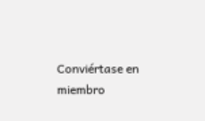Conviértase en miembro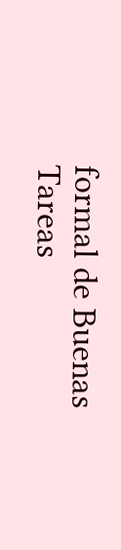formal de Buenas Tareas